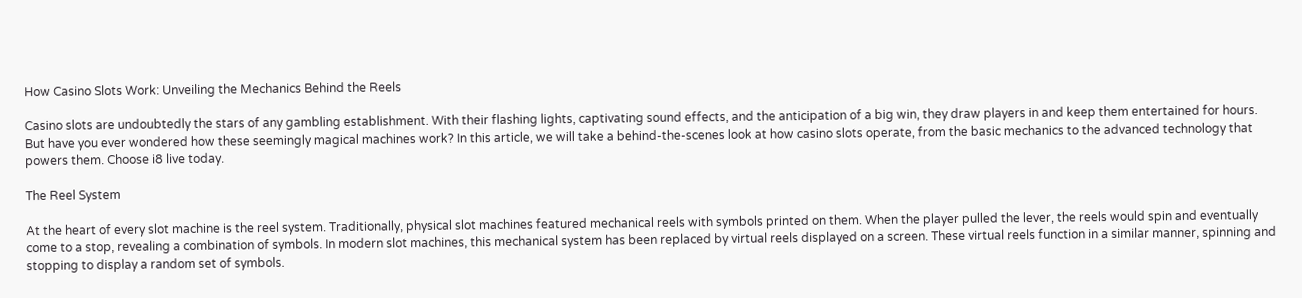How Casino Slots Work: Unveiling the Mechanics Behind the Reels

Casino slots are undoubtedly the stars of any gambling establishment. With their flashing lights, captivating sound effects, and the anticipation of a big win, they draw players in and keep them entertained for hours. But have you ever wondered how these seemingly magical machines work? In this article, we will take a behind-the-scenes look at how casino slots operate, from the basic mechanics to the advanced technology that powers them. Choose i8 live today.

The Reel System

At the heart of every slot machine is the reel system. Traditionally, physical slot machines featured mechanical reels with symbols printed on them. When the player pulled the lever, the reels would spin and eventually come to a stop, revealing a combination of symbols. In modern slot machines, this mechanical system has been replaced by virtual reels displayed on a screen. These virtual reels function in a similar manner, spinning and stopping to display a random set of symbols.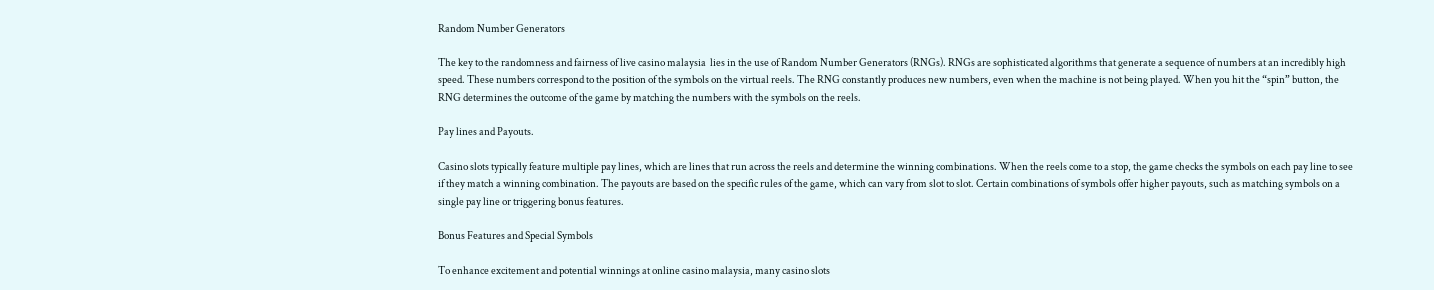Random Number Generators

The key to the randomness and fairness of live casino malaysia  lies in the use of Random Number Generators (RNGs). RNGs are sophisticated algorithms that generate a sequence of numbers at an incredibly high speed. These numbers correspond to the position of the symbols on the virtual reels. The RNG constantly produces new numbers, even when the machine is not being played. When you hit the “spin” button, the RNG determines the outcome of the game by matching the numbers with the symbols on the reels.

Pay lines and Payouts.

Casino slots typically feature multiple pay lines, which are lines that run across the reels and determine the winning combinations. When the reels come to a stop, the game checks the symbols on each pay line to see if they match a winning combination. The payouts are based on the specific rules of the game, which can vary from slot to slot. Certain combinations of symbols offer higher payouts, such as matching symbols on a single pay line or triggering bonus features.

Bonus Features and Special Symbols

To enhance excitement and potential winnings at online casino malaysia, many casino slots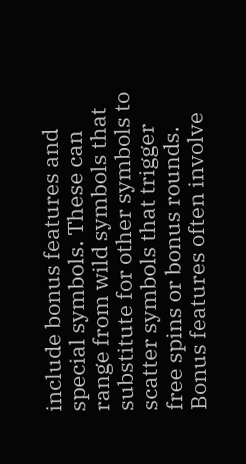include bonus features and special symbols. These can range from wild symbols that substitute for other symbols to scatter symbols that trigger free spins or bonus rounds. Bonus features often involve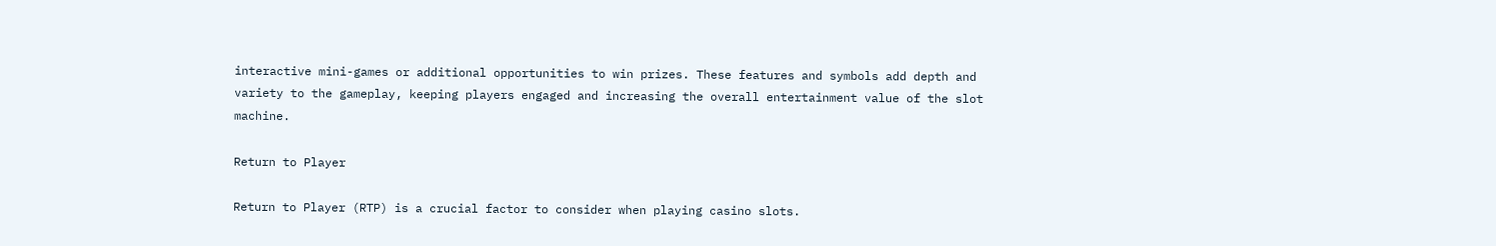interactive mini-games or additional opportunities to win prizes. These features and symbols add depth and variety to the gameplay, keeping players engaged and increasing the overall entertainment value of the slot machine.

Return to Player

Return to Player (RTP) is a crucial factor to consider when playing casino slots.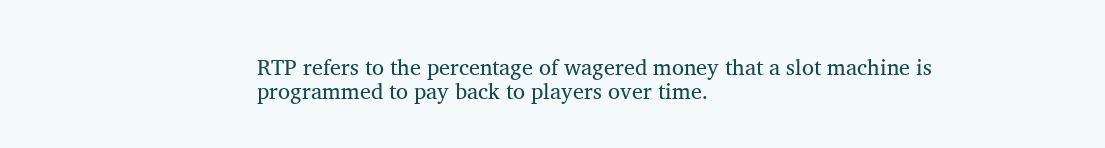RTP refers to the percentage of wagered money that a slot machine is programmed to pay back to players over time.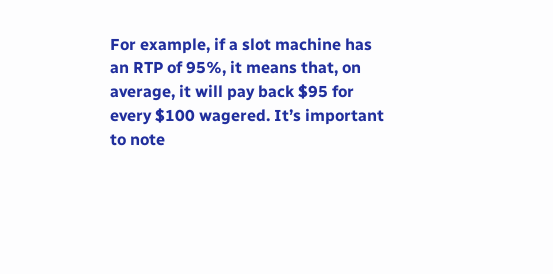For example, if a slot machine has an RTP of 95%, it means that, on average, it will pay back $95 for every $100 wagered. It’s important to note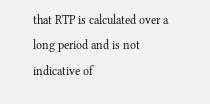that RTP is calculated over a long period and is not indicative of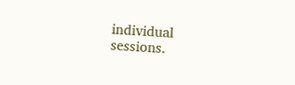individual sessions.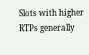Slots with higher RTPs generally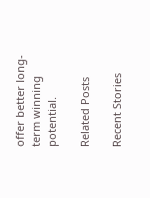offer better long-term winning potential.

Related Posts

Recent Stories